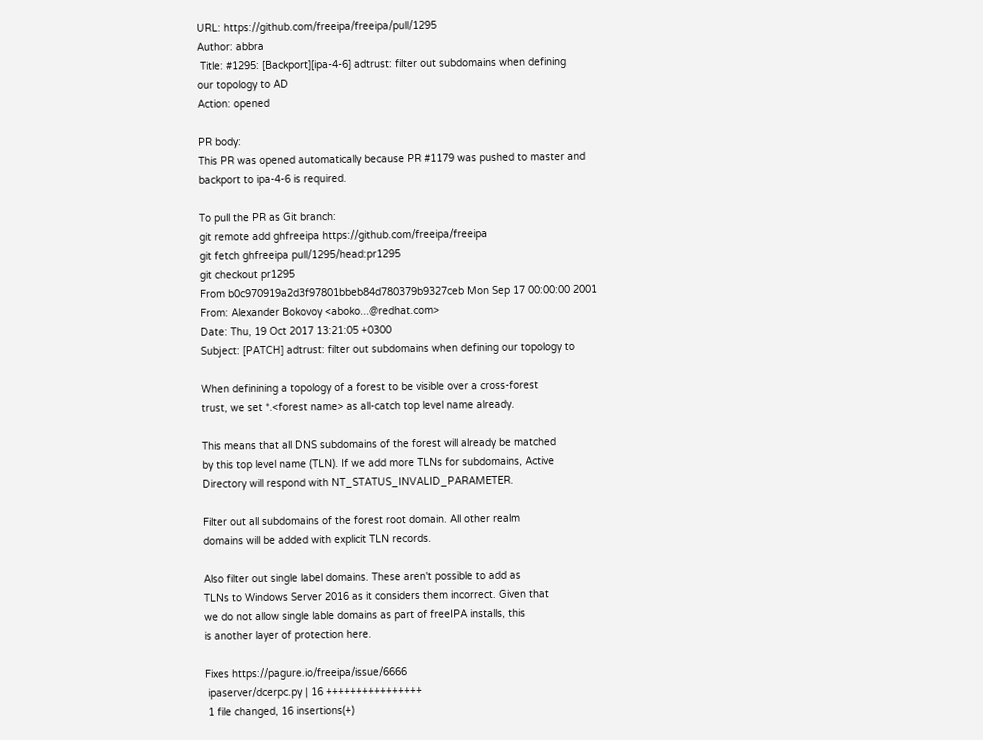URL: https://github.com/freeipa/freeipa/pull/1295
Author: abbra
 Title: #1295: [Backport][ipa-4-6] adtrust: filter out subdomains when defining
our topology to AD
Action: opened

PR body:
This PR was opened automatically because PR #1179 was pushed to master and
backport to ipa-4-6 is required.

To pull the PR as Git branch:
git remote add ghfreeipa https://github.com/freeipa/freeipa
git fetch ghfreeipa pull/1295/head:pr1295
git checkout pr1295
From b0c970919a2d3f97801bbeb84d780379b9327ceb Mon Sep 17 00:00:00 2001
From: Alexander Bokovoy <aboko...@redhat.com>
Date: Thu, 19 Oct 2017 13:21:05 +0300
Subject: [PATCH] adtrust: filter out subdomains when defining our topology to

When definining a topology of a forest to be visible over a cross-forest
trust, we set *.<forest name> as all-catch top level name already.

This means that all DNS subdomains of the forest will already be matched
by this top level name (TLN). If we add more TLNs for subdomains, Active
Directory will respond with NT_STATUS_INVALID_PARAMETER.

Filter out all subdomains of the forest root domain. All other realm
domains will be added with explicit TLN records.

Also filter out single label domains. These aren't possible to add as
TLNs to Windows Server 2016 as it considers them incorrect. Given that
we do not allow single lable domains as part of freeIPA installs, this
is another layer of protection here.

Fixes https://pagure.io/freeipa/issue/6666
 ipaserver/dcerpc.py | 16 ++++++++++++++++
 1 file changed, 16 insertions(+)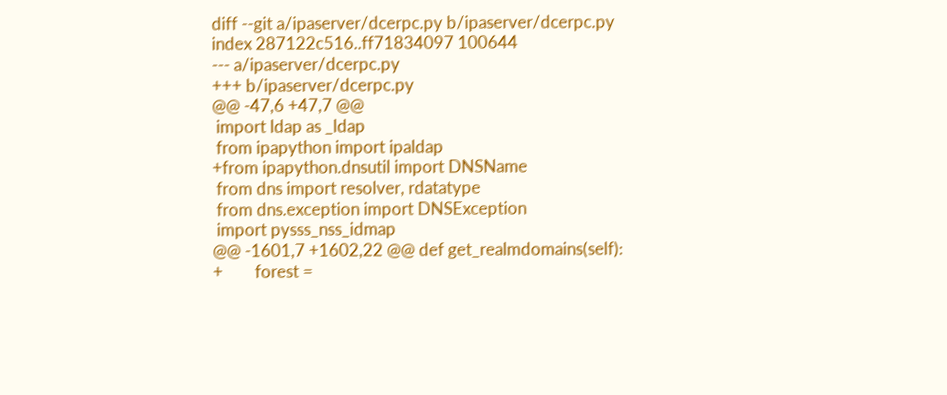diff --git a/ipaserver/dcerpc.py b/ipaserver/dcerpc.py
index 287122c516..ff71834097 100644
--- a/ipaserver/dcerpc.py
+++ b/ipaserver/dcerpc.py
@@ -47,6 +47,7 @@
 import ldap as _ldap
 from ipapython import ipaldap
+from ipapython.dnsutil import DNSName
 from dns import resolver, rdatatype
 from dns.exception import DNSException
 import pysss_nss_idmap
@@ -1601,7 +1602,22 @@ def get_realmdomains(self):
+        forest =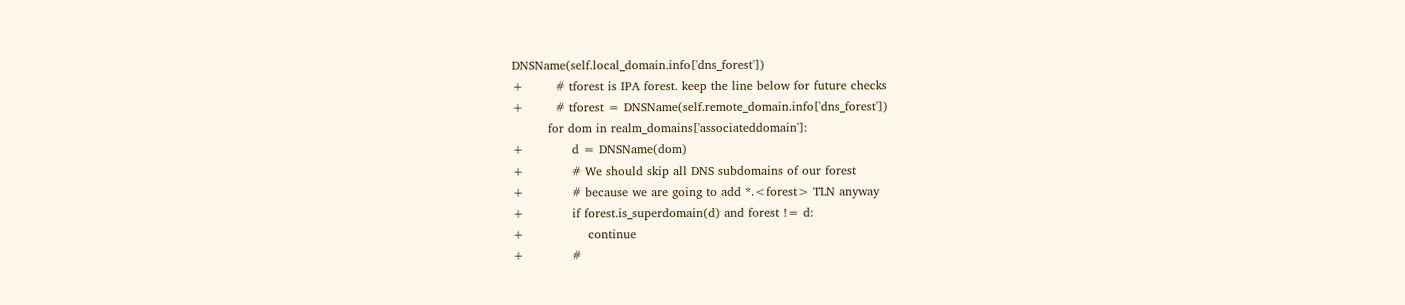DNSName(self.local_domain.info['dns_forest'])
+        # tforest is IPA forest. keep the line below for future checks
+        # tforest = DNSName(self.remote_domain.info['dns_forest'])
         for dom in realm_domains['associateddomain']:
+            d = DNSName(dom)
+            # We should skip all DNS subdomains of our forest
+            # because we are going to add *.<forest> TLN anyway
+            if forest.is_superdomain(d) and forest != d:
+                continue
+            #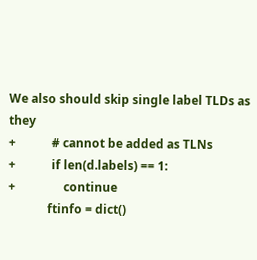We also should skip single label TLDs as they
+            # cannot be added as TLNs
+            if len(d.labels) == 1:
+                continue
             ftinfo = dict()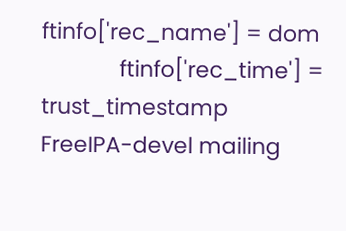ftinfo['rec_name'] = dom
             ftinfo['rec_time'] = trust_timestamp
FreeIPA-devel mailing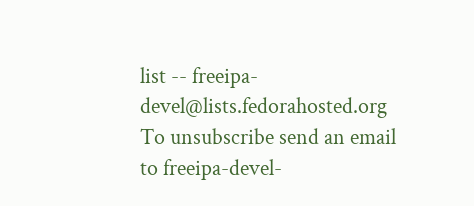list -- freeipa-devel@lists.fedorahosted.org
To unsubscribe send an email to freeipa-devel-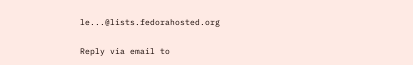le...@lists.fedorahosted.org

Reply via email to